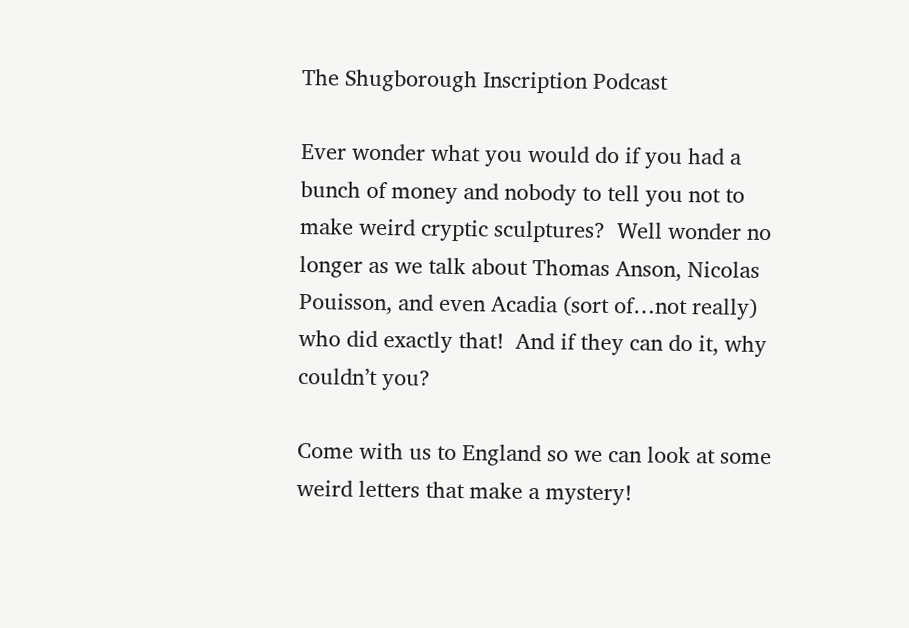The Shugborough Inscription Podcast

Ever wonder what you would do if you had a bunch of money and nobody to tell you not to make weird cryptic sculptures?  Well wonder no longer as we talk about Thomas Anson, Nicolas Pouisson, and even Acadia (sort of…not really) who did exactly that!  And if they can do it, why couldn’t you?

Come with us to England so we can look at some weird letters that make a mystery!